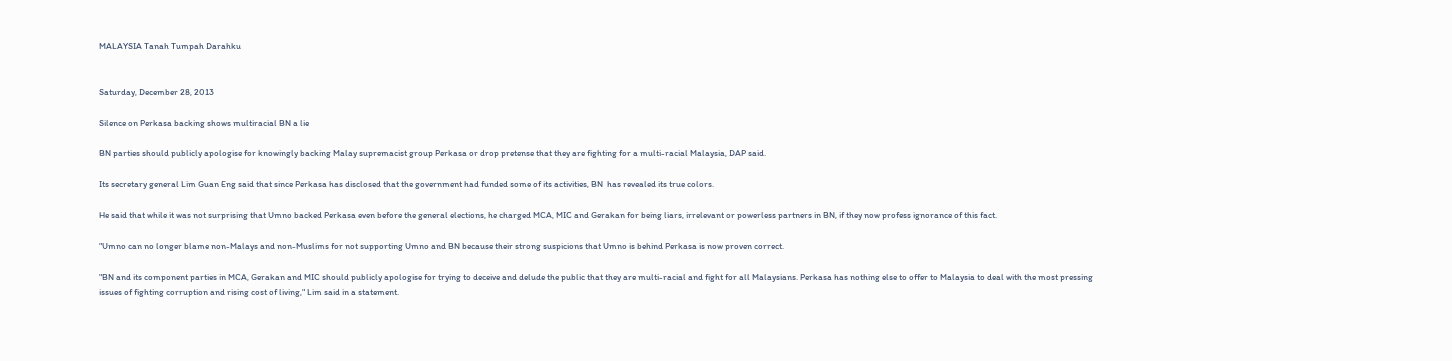MALAYSIA Tanah Tumpah Darahku


Saturday, December 28, 2013

Silence on Perkasa backing shows multiracial BN a lie

BN parties should publicly apologise for knowingly backing Malay supremacist group Perkasa or drop pretense that they are fighting for a multi-racial Malaysia, DAP said.

Its secretary general Lim Guan Eng said that since Perkasa has disclosed that the government had funded some of its activities, BN  has revealed its true colors.

He said that while it was not surprising that Umno backed Perkasa even before the general elections, he charged MCA, MIC and Gerakan for being liars, irrelevant or powerless partners in BN, if they now profess ignorance of this fact.

"Umno can no longer blame non-Malays and non-Muslims for not supporting Umno and BN because their strong suspicions that Umno is behind Perkasa is now proven correct.

"BN and its component parties in MCA, Gerakan and MIC should publicly apologise for trying to deceive and delude the public that they are multi-racial and fight for all Malaysians. Perkasa has nothing else to offer to Malaysia to deal with the most pressing issues of fighting corruption and rising cost of living," Lim said in a statement.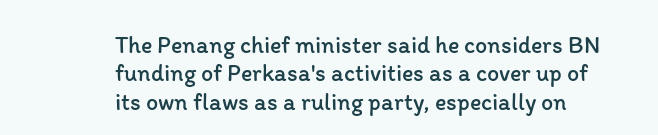The Penang chief minister said he considers BN funding of Perkasa's activities as a cover up of its own flaws as a ruling party, especially on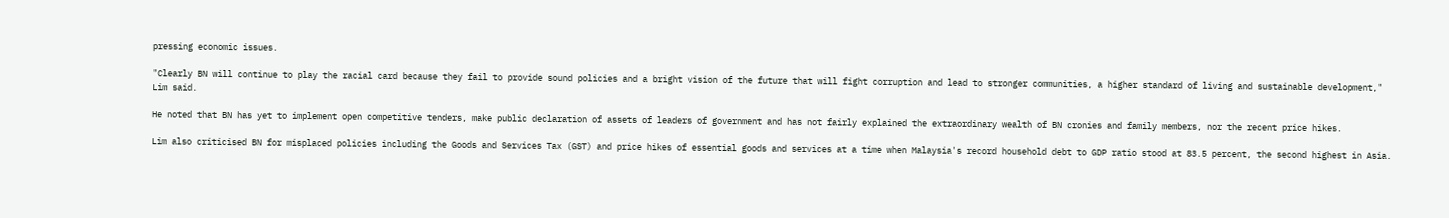pressing economic issues.

"Clearly BN will continue to play the racial card because they fail to provide sound policies and a bright vision of the future that will fight corruption and lead to stronger communities, a higher standard of living and sustainable development," Lim said.

He noted that BN has yet to implement open competitive tenders, make public declaration of assets of leaders of government and has not fairly explained the extraordinary wealth of BN cronies and family members, nor the recent price hikes.

Lim also criticised BN for misplaced policies including the Goods and Services Tax (GST) and price hikes of essential goods and services at a time when Malaysia's record household debt to GDP ratio stood at 83.5 percent, the second highest in Asia.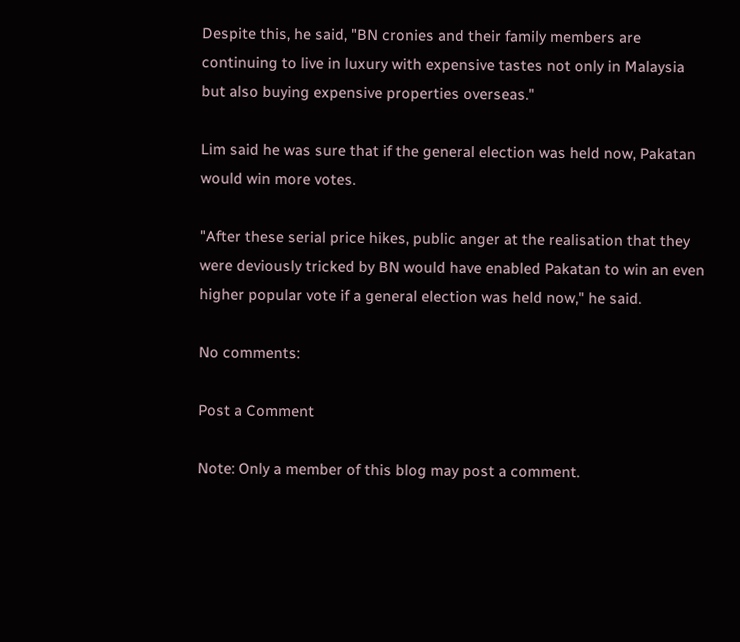Despite this, he said, "BN cronies and their family members are continuing to live in luxury with expensive tastes not only in Malaysia but also buying expensive properties overseas."

Lim said he was sure that if the general election was held now, Pakatan would win more votes.

"After these serial price hikes, public anger at the realisation that they were deviously tricked by BN would have enabled Pakatan to win an even higher popular vote if a general election was held now," he said.

No comments:

Post a Comment

Note: Only a member of this blog may post a comment.